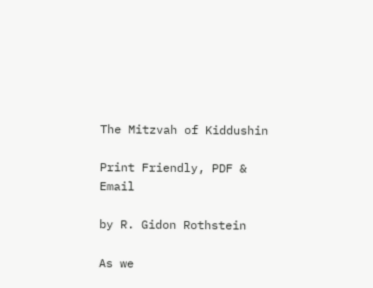The Mitzvah of Kiddushin

Print Friendly, PDF & Email

by R. Gidon Rothstein

As we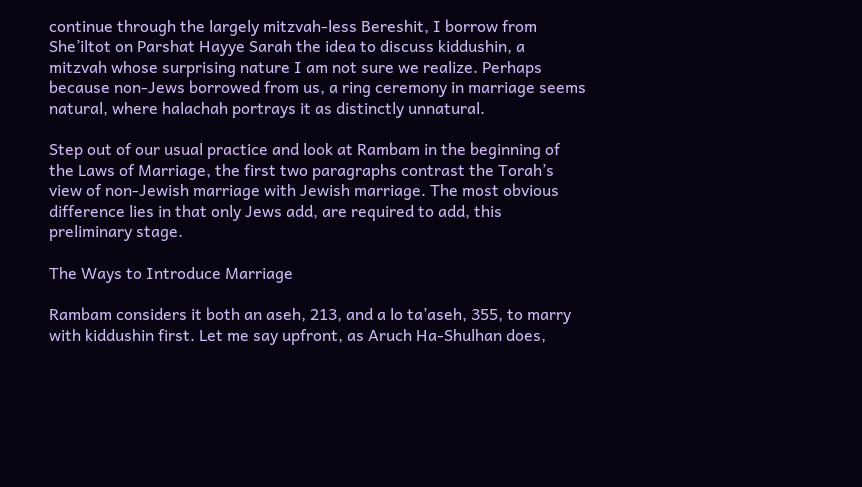continue through the largely mitzvah-less Bereshit, I borrow from She’iltot on Parshat Hayye Sarah the idea to discuss kiddushin, a mitzvah whose surprising nature I am not sure we realize. Perhaps because non-Jews borrowed from us, a ring ceremony in marriage seems natural, where halachah portrays it as distinctly unnatural.

Step out of our usual practice and look at Rambam in the beginning of the Laws of Marriage, the first two paragraphs contrast the Torah’s view of non-Jewish marriage with Jewish marriage. The most obvious difference lies in that only Jews add, are required to add, this preliminary stage.

The Ways to Introduce Marriage

Rambam considers it both an aseh, 213, and a lo ta’aseh, 355, to marry with kiddushin first. Let me say upfront, as Aruch Ha-Shulhan does,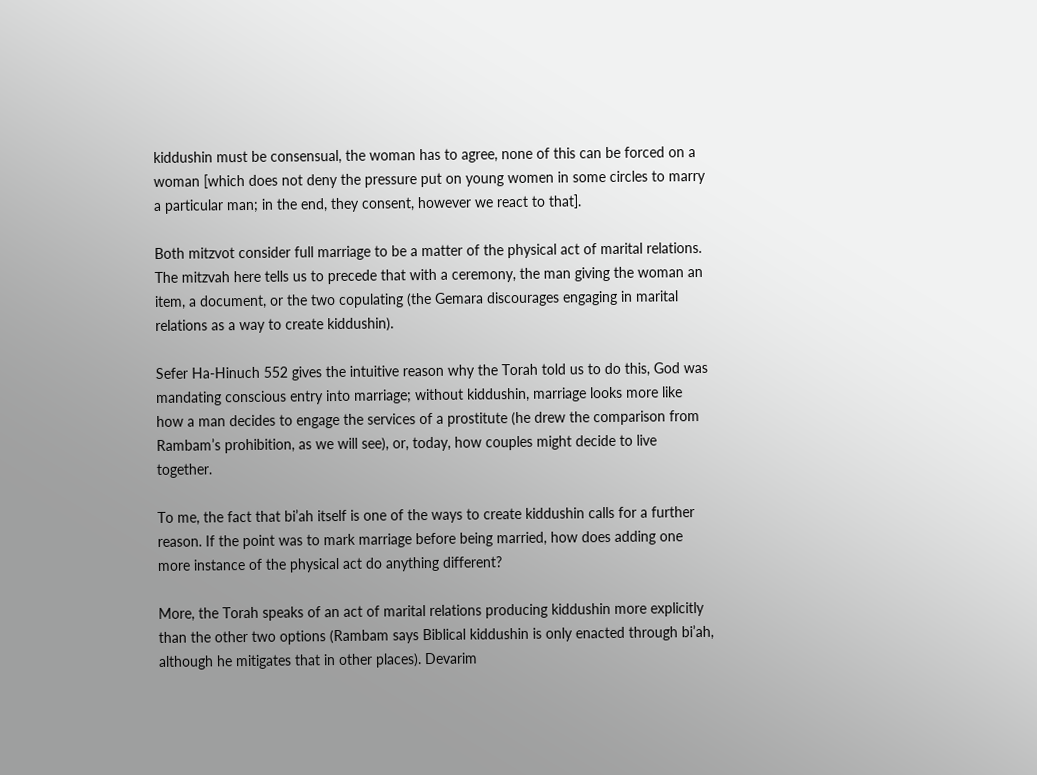kiddushin must be consensual, the woman has to agree, none of this can be forced on a woman [which does not deny the pressure put on young women in some circles to marry a particular man; in the end, they consent, however we react to that].

Both mitzvot consider full marriage to be a matter of the physical act of marital relations. The mitzvah here tells us to precede that with a ceremony, the man giving the woman an item, a document, or the two copulating (the Gemara discourages engaging in marital relations as a way to create kiddushin).

Sefer Ha-Hinuch 552 gives the intuitive reason why the Torah told us to do this, God was mandating conscious entry into marriage; without kiddushin, marriage looks more like how a man decides to engage the services of a prostitute (he drew the comparison from Rambam’s prohibition, as we will see), or, today, how couples might decide to live together.

To me, the fact that bi’ah itself is one of the ways to create kiddushin calls for a further reason. If the point was to mark marriage before being married, how does adding one more instance of the physical act do anything different?

More, the Torah speaks of an act of marital relations producing kiddushin more explicitly than the other two options (Rambam says Biblical kiddushin is only enacted through bi’ah, although he mitigates that in other places). Devarim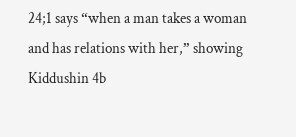24;1 says “when a man takes a woman and has relations with her,” showing Kiddushin 4b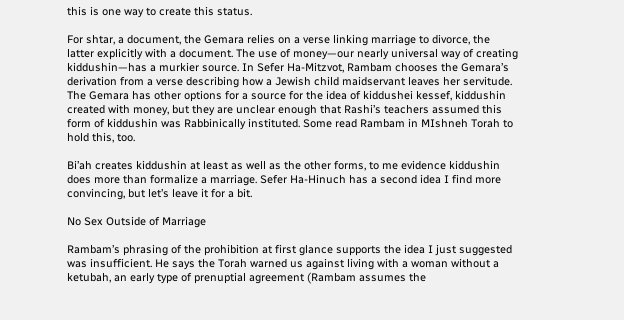this is one way to create this status.

For shtar, a document, the Gemara relies on a verse linking marriage to divorce, the latter explicitly with a document. The use of money—our nearly universal way of creating kiddushin—has a murkier source. In Sefer Ha-Mitzvot, Rambam chooses the Gemara’s derivation from a verse describing how a Jewish child maidservant leaves her servitude. The Gemara has other options for a source for the idea of kiddushei kessef, kiddushin created with money, but they are unclear enough that Rashi’s teachers assumed this form of kiddushin was Rabbinically instituted. Some read Rambam in MIshneh Torah to hold this, too.

Bi’ah creates kiddushin at least as well as the other forms, to me evidence kiddushin does more than formalize a marriage. Sefer Ha-Hinuch has a second idea I find more convincing, but let’s leave it for a bit.

No Sex Outside of Marriage

Rambam’s phrasing of the prohibition at first glance supports the idea I just suggested was insufficient. He says the Torah warned us against living with a woman without a ketubah, an early type of prenuptial agreement (Rambam assumes the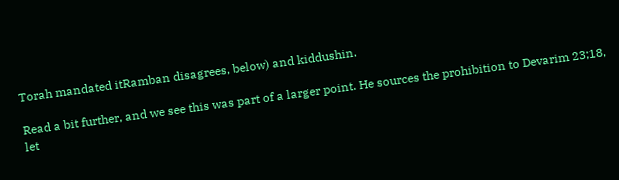Torah mandated itRamban disagrees, below) and kiddushin.

Read a bit further, and we see this was part of a larger point. He sources the prohibition to Devarim 23;18, let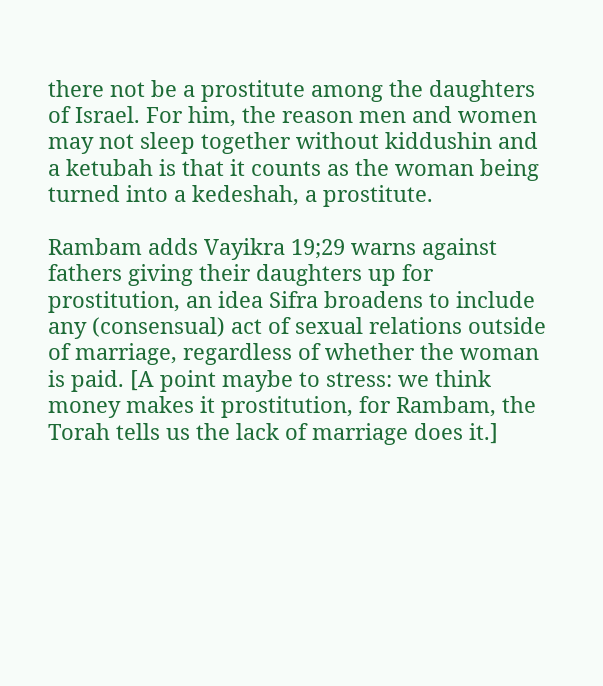there not be a prostitute among the daughters of Israel. For him, the reason men and women may not sleep together without kiddushin and a ketubah is that it counts as the woman being turned into a kedeshah, a prostitute.

Rambam adds Vayikra 19;29 warns against fathers giving their daughters up for prostitution, an idea Sifra broadens to include any (consensual) act of sexual relations outside of marriage, regardless of whether the woman is paid. [A point maybe to stress: we think money makes it prostitution, for Rambam, the Torah tells us the lack of marriage does it.]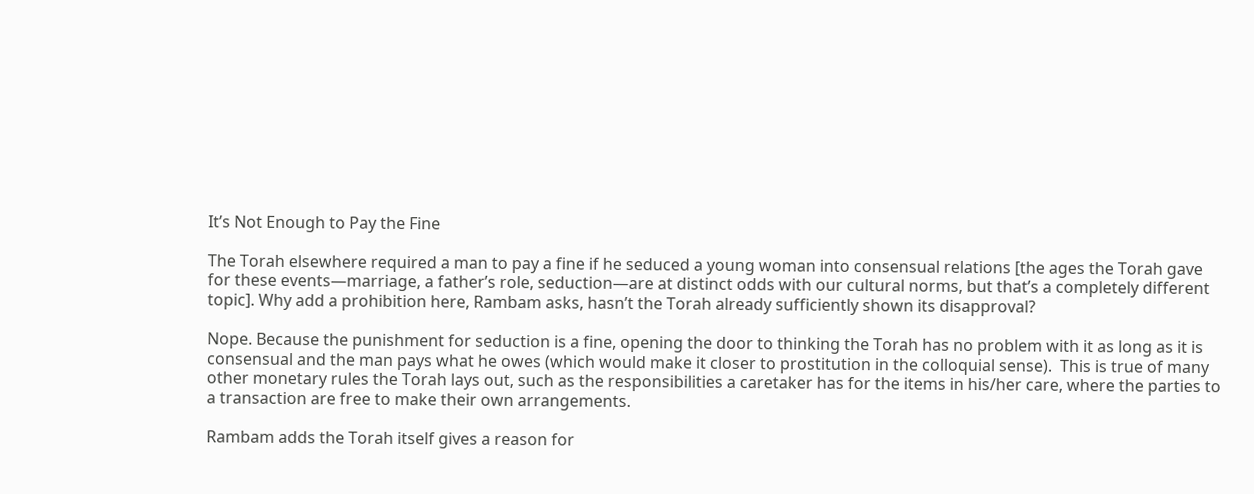It’s Not Enough to Pay the Fine

The Torah elsewhere required a man to pay a fine if he seduced a young woman into consensual relations [the ages the Torah gave for these events—marriage, a father’s role, seduction—are at distinct odds with our cultural norms, but that’s a completely different topic]. Why add a prohibition here, Rambam asks, hasn’t the Torah already sufficiently shown its disapproval?

Nope. Because the punishment for seduction is a fine, opening the door to thinking the Torah has no problem with it as long as it is consensual and the man pays what he owes (which would make it closer to prostitution in the colloquial sense).  This is true of many other monetary rules the Torah lays out, such as the responsibilities a caretaker has for the items in his/her care, where the parties to a transaction are free to make their own arrangements.

Rambam adds the Torah itself gives a reason for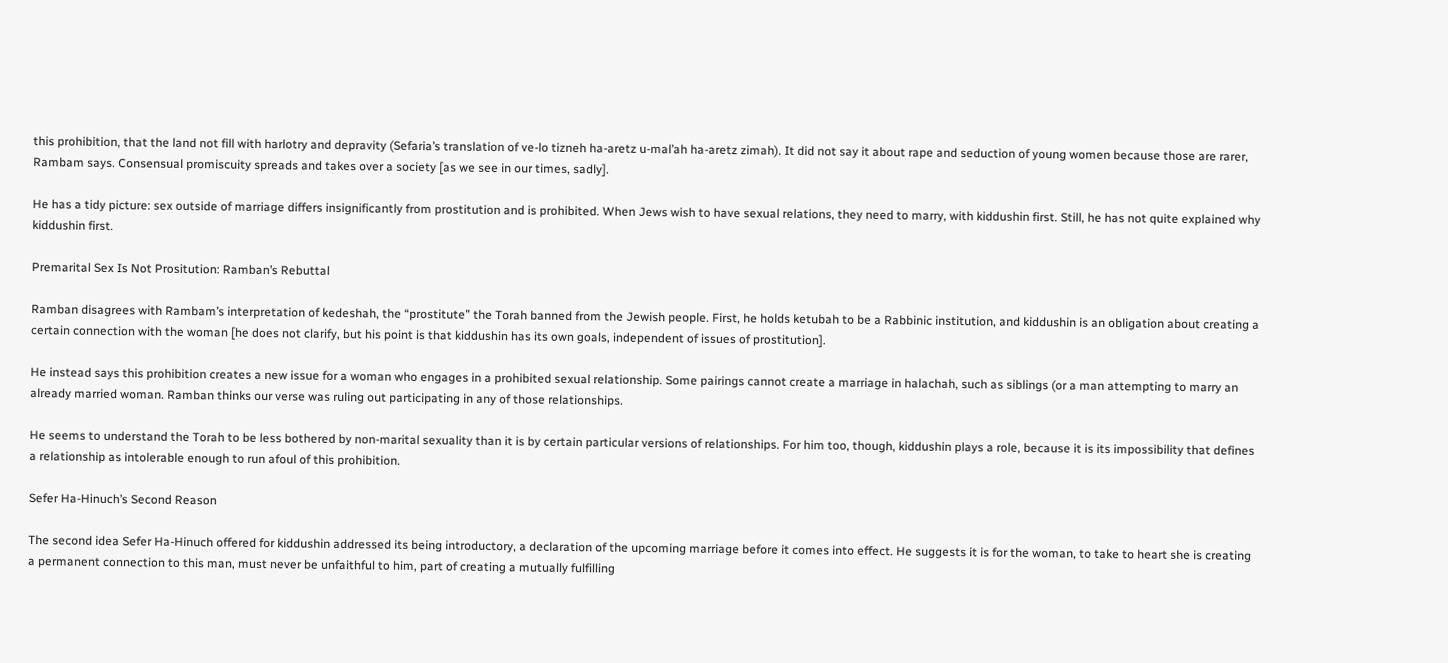this prohibition, that the land not fill with harlotry and depravity (Sefaria’s translation of ve-lo tizneh ha-aretz u-mal’ah ha-aretz zimah). It did not say it about rape and seduction of young women because those are rarer, Rambam says. Consensual promiscuity spreads and takes over a society [as we see in our times, sadly].

He has a tidy picture: sex outside of marriage differs insignificantly from prostitution and is prohibited. When Jews wish to have sexual relations, they need to marry, with kiddushin first. Still, he has not quite explained why kiddushin first.

Premarital Sex Is Not Prositution: Ramban’s Rebuttal

Ramban disagrees with Rambam’s interpretation of kedeshah, the “prostitute” the Torah banned from the Jewish people. First, he holds ketubah to be a Rabbinic institution, and kiddushin is an obligation about creating a certain connection with the woman [he does not clarify, but his point is that kiddushin has its own goals, independent of issues of prostitution].

He instead says this prohibition creates a new issue for a woman who engages in a prohibited sexual relationship. Some pairings cannot create a marriage in halachah, such as siblings (or a man attempting to marry an already married woman. Ramban thinks our verse was ruling out participating in any of those relationships.

He seems to understand the Torah to be less bothered by non-marital sexuality than it is by certain particular versions of relationships. For him too, though, kiddushin plays a role, because it is its impossibility that defines a relationship as intolerable enough to run afoul of this prohibition.

Sefer Ha-Hinuch’s Second Reason

The second idea Sefer Ha-Hinuch offered for kiddushin addressed its being introductory, a declaration of the upcoming marriage before it comes into effect. He suggests it is for the woman, to take to heart she is creating a permanent connection to this man, must never be unfaithful to him, part of creating a mutually fulfilling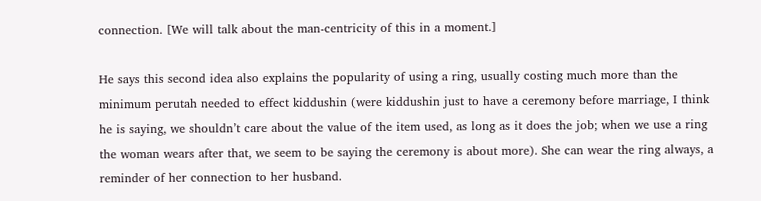connection. [We will talk about the man-centricity of this in a moment.]

He says this second idea also explains the popularity of using a ring, usually costing much more than the minimum perutah needed to effect kiddushin (were kiddushin just to have a ceremony before marriage, I think he is saying, we shouldn’t care about the value of the item used, as long as it does the job; when we use a ring the woman wears after that, we seem to be saying the ceremony is about more). She can wear the ring always, a reminder of her connection to her husband.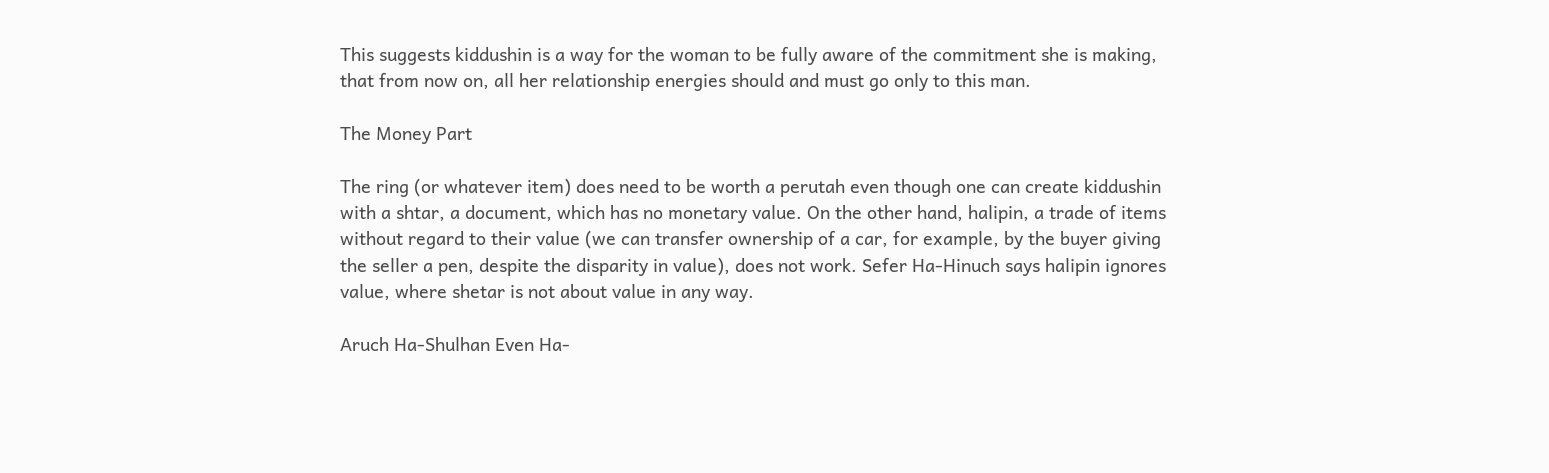This suggests kiddushin is a way for the woman to be fully aware of the commitment she is making, that from now on, all her relationship energies should and must go only to this man.

The Money Part

The ring (or whatever item) does need to be worth a perutah even though one can create kiddushin with a shtar, a document, which has no monetary value. On the other hand, halipin, a trade of items without regard to their value (we can transfer ownership of a car, for example, by the buyer giving the seller a pen, despite the disparity in value), does not work. Sefer Ha-Hinuch says halipin ignores value, where shetar is not about value in any way.

Aruch Ha-Shulhan Even Ha-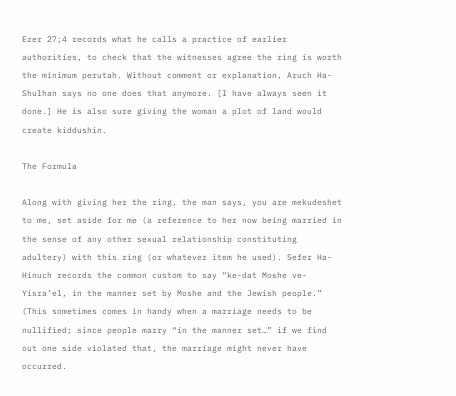Ezer 27;4 records what he calls a practice of earlier authorities, to check that the witnesses agree the ring is worth the minimum perutah. Without comment or explanation, Aruch Ha-Shulhan says no one does that anymore. [I have always seen it done.] He is also sure giving the woman a plot of land would create kiddushin.

The Formula

Along with giving her the ring, the man says, you are mekudeshet to me, set aside for me (a reference to her now being married in the sense of any other sexual relationship constituting adultery) with this ring (or whatever item he used). Sefer Ha-Hinuch records the common custom to say “ke-dat Moshe ve-Yisra’el, in the manner set by Moshe and the Jewish people.” (This sometimes comes in handy when a marriage needs to be nullified; since people marry “in the manner set…” if we find out one side violated that, the marriage might never have occurred.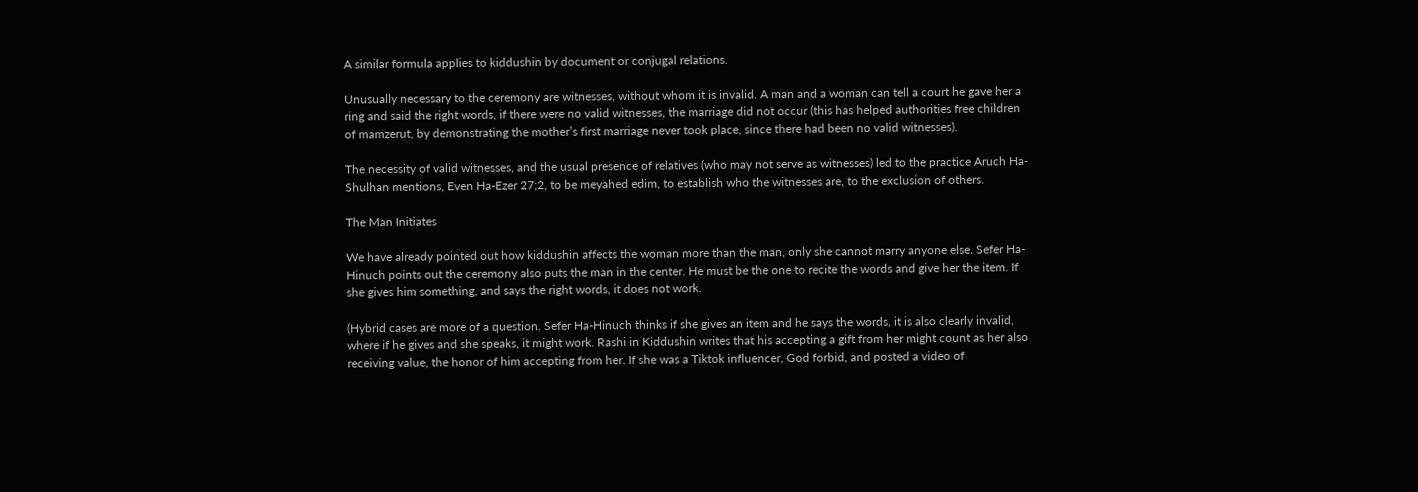A similar formula applies to kiddushin by document or conjugal relations.

Unusually necessary to the ceremony are witnesses, without whom it is invalid. A man and a woman can tell a court he gave her a ring and said the right words, if there were no valid witnesses, the marriage did not occur (this has helped authorities free children of mamzerut, by demonstrating the mother’s first marriage never took place, since there had been no valid witnesses).

The necessity of valid witnesses, and the usual presence of relatives (who may not serve as witnesses) led to the practice Aruch Ha-Shulhan mentions, Even Ha-Ezer 27;2, to be meyahed edim, to establish who the witnesses are, to the exclusion of others.

The Man Initiates

We have already pointed out how kiddushin affects the woman more than the man, only she cannot marry anyone else. Sefer Ha-Hinuch points out the ceremony also puts the man in the center. He must be the one to recite the words and give her the item. If she gives him something, and says the right words, it does not work.

(Hybrid cases are more of a question. Sefer Ha-Hinuch thinks if she gives an item and he says the words, it is also clearly invalid, where if he gives and she speaks, it might work. Rashi in Kiddushin writes that his accepting a gift from her might count as her also receiving value, the honor of him accepting from her. If she was a Tiktok influencer, God forbid, and posted a video of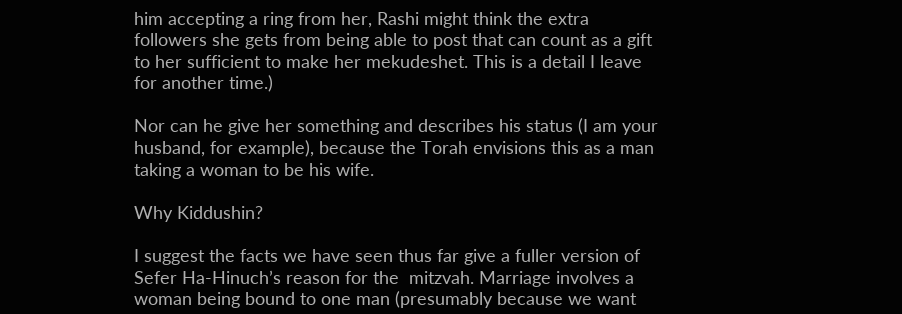him accepting a ring from her, Rashi might think the extra followers she gets from being able to post that can count as a gift to her sufficient to make her mekudeshet. This is a detail I leave for another time.)

Nor can he give her something and describes his status (I am your husband, for example), because the Torah envisions this as a man taking a woman to be his wife.

Why Kiddushin?

I suggest the facts we have seen thus far give a fuller version of Sefer Ha-Hinuch’s reason for the  mitzvah. Marriage involves a woman being bound to one man (presumably because we want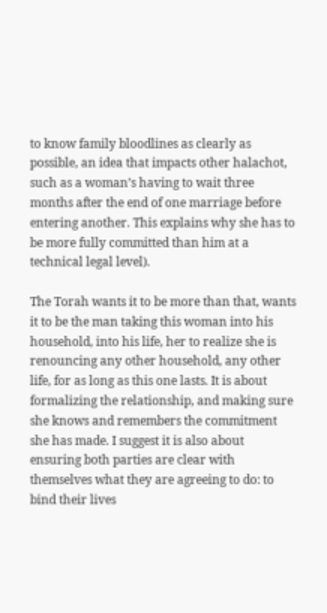to know family bloodlines as clearly as possible, an idea that impacts other halachot, such as a woman’s having to wait three months after the end of one marriage before entering another. This explains why she has to be more fully committed than him at a technical legal level).

The Torah wants it to be more than that, wants it to be the man taking this woman into his household, into his life, her to realize she is renouncing any other household, any other life, for as long as this one lasts. It is about formalizing the relationship, and making sure she knows and remembers the commitment she has made. I suggest it is also about ensuring both parties are clear with themselves what they are agreeing to do: to bind their lives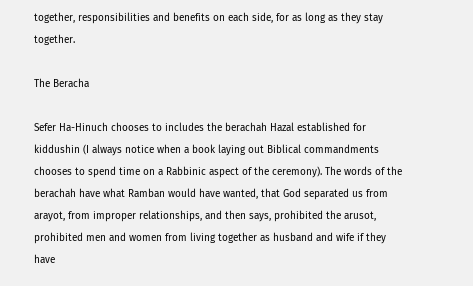together, responsibilities and benefits on each side, for as long as they stay together.

The Beracha

Sefer Ha-Hinuch chooses to includes the berachah Hazal established for kiddushin (I always notice when a book laying out Biblical commandments chooses to spend time on a Rabbinic aspect of the ceremony). The words of the berachah have what Ramban would have wanted, that God separated us from arayot, from improper relationships, and then says, prohibited the arusot, prohibited men and women from living together as husband and wife if they have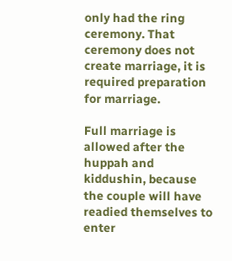only had the ring ceremony. That ceremony does not create marriage, it is required preparation for marriage.

Full marriage is allowed after the huppah and kiddushin, because the couple will have readied themselves to enter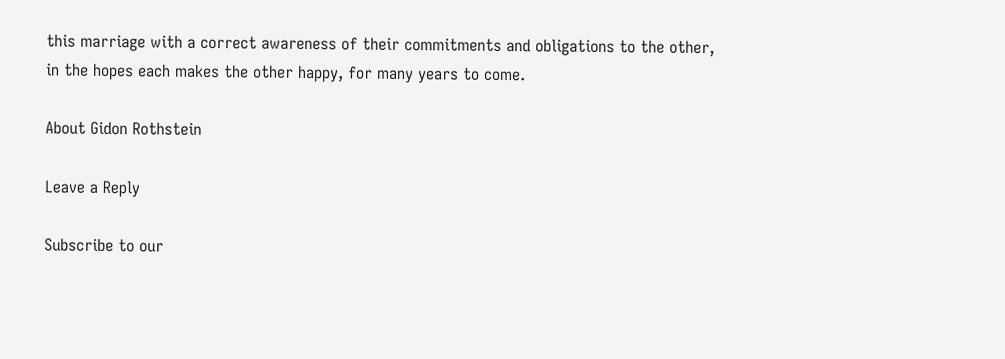this marriage with a correct awareness of their commitments and obligations to the other, in the hopes each makes the other happy, for many years to come.

About Gidon Rothstein

Leave a Reply

Subscribe to our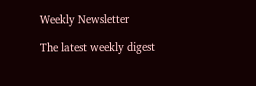Weekly Newsletter

The latest weekly digest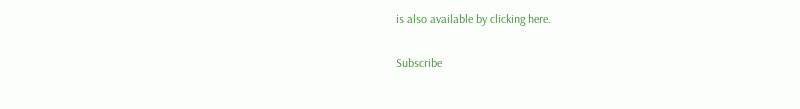is also available by clicking here.

Subscribe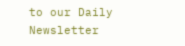to our Daily Newsletter